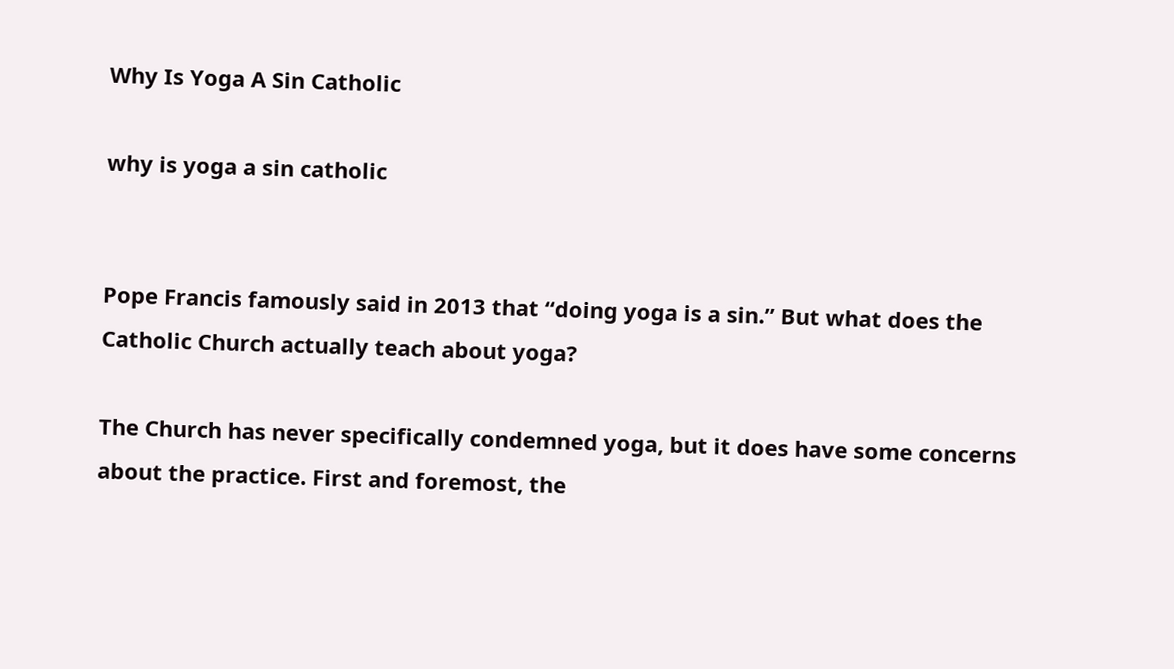Why Is Yoga A Sin Catholic

why is yoga a sin catholic


Pope Francis famously said in 2013 that “doing yoga is a sin.” But what does the Catholic Church actually teach about yoga?

The Church has never specifically condemned yoga, but it does have some concerns about the practice. First and foremost, the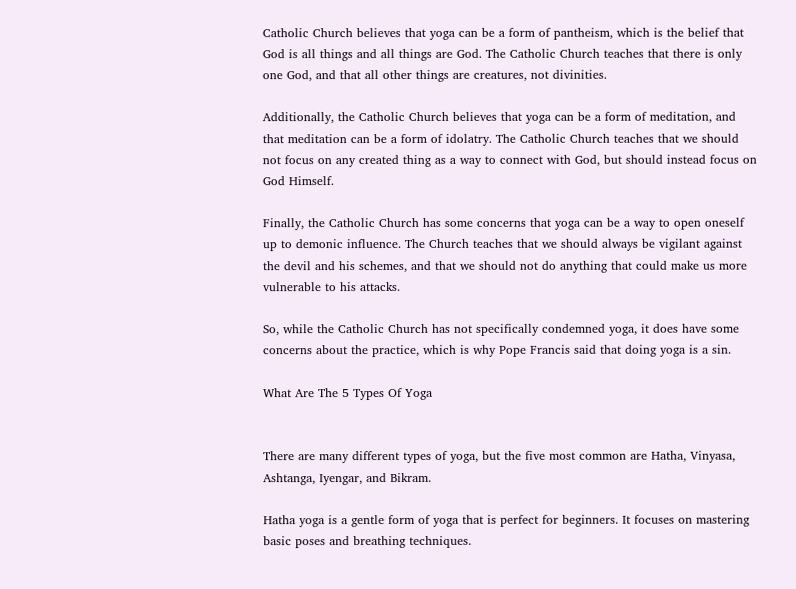Catholic Church believes that yoga can be a form of pantheism, which is the belief that God is all things and all things are God. The Catholic Church teaches that there is only one God, and that all other things are creatures, not divinities.

Additionally, the Catholic Church believes that yoga can be a form of meditation, and that meditation can be a form of idolatry. The Catholic Church teaches that we should not focus on any created thing as a way to connect with God, but should instead focus on God Himself.

Finally, the Catholic Church has some concerns that yoga can be a way to open oneself up to demonic influence. The Church teaches that we should always be vigilant against the devil and his schemes, and that we should not do anything that could make us more vulnerable to his attacks.

So, while the Catholic Church has not specifically condemned yoga, it does have some concerns about the practice, which is why Pope Francis said that doing yoga is a sin.

What Are The 5 Types Of Yoga


There are many different types of yoga, but the five most common are Hatha, Vinyasa, Ashtanga, Iyengar, and Bikram.

Hatha yoga is a gentle form of yoga that is perfect for beginners. It focuses on mastering basic poses and breathing techniques.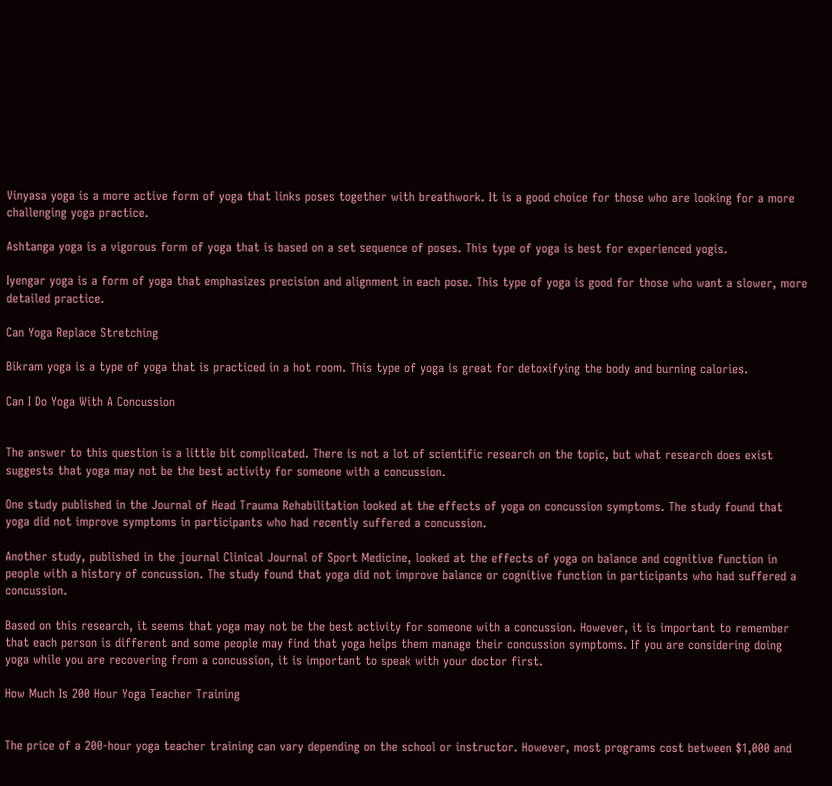Vinyasa yoga is a more active form of yoga that links poses together with breathwork. It is a good choice for those who are looking for a more challenging yoga practice.

Ashtanga yoga is a vigorous form of yoga that is based on a set sequence of poses. This type of yoga is best for experienced yogis.

Iyengar yoga is a form of yoga that emphasizes precision and alignment in each pose. This type of yoga is good for those who want a slower, more detailed practice.

Can Yoga Replace Stretching

Bikram yoga is a type of yoga that is practiced in a hot room. This type of yoga is great for detoxifying the body and burning calories.

Can I Do Yoga With A Concussion


The answer to this question is a little bit complicated. There is not a lot of scientific research on the topic, but what research does exist suggests that yoga may not be the best activity for someone with a concussion.

One study published in the Journal of Head Trauma Rehabilitation looked at the effects of yoga on concussion symptoms. The study found that yoga did not improve symptoms in participants who had recently suffered a concussion.

Another study, published in the journal Clinical Journal of Sport Medicine, looked at the effects of yoga on balance and cognitive function in people with a history of concussion. The study found that yoga did not improve balance or cognitive function in participants who had suffered a concussion.

Based on this research, it seems that yoga may not be the best activity for someone with a concussion. However, it is important to remember that each person is different and some people may find that yoga helps them manage their concussion symptoms. If you are considering doing yoga while you are recovering from a concussion, it is important to speak with your doctor first.

How Much Is 200 Hour Yoga Teacher Training


The price of a 200-hour yoga teacher training can vary depending on the school or instructor. However, most programs cost between $1,000 and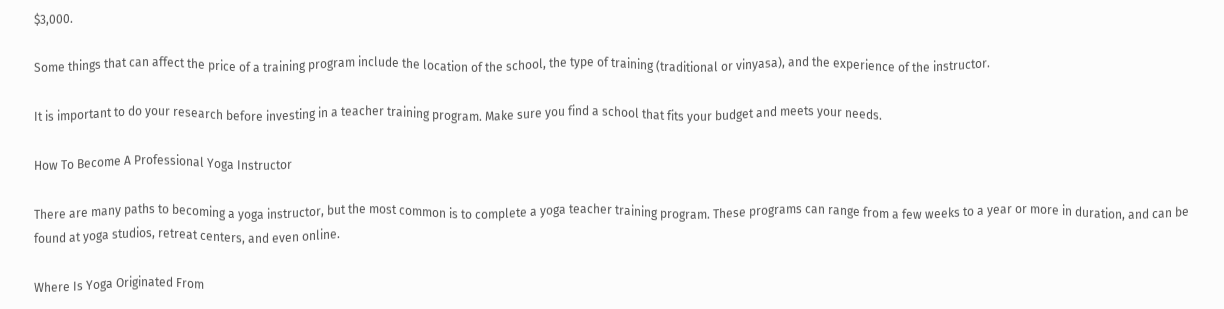$3,000.

Some things that can affect the price of a training program include the location of the school, the type of training (traditional or vinyasa), and the experience of the instructor.

It is important to do your research before investing in a teacher training program. Make sure you find a school that fits your budget and meets your needs.

How To Become A Professional Yoga Instructor

There are many paths to becoming a yoga instructor, but the most common is to complete a yoga teacher training program. These programs can range from a few weeks to a year or more in duration, and can be found at yoga studios, retreat centers, and even online.

Where Is Yoga Originated From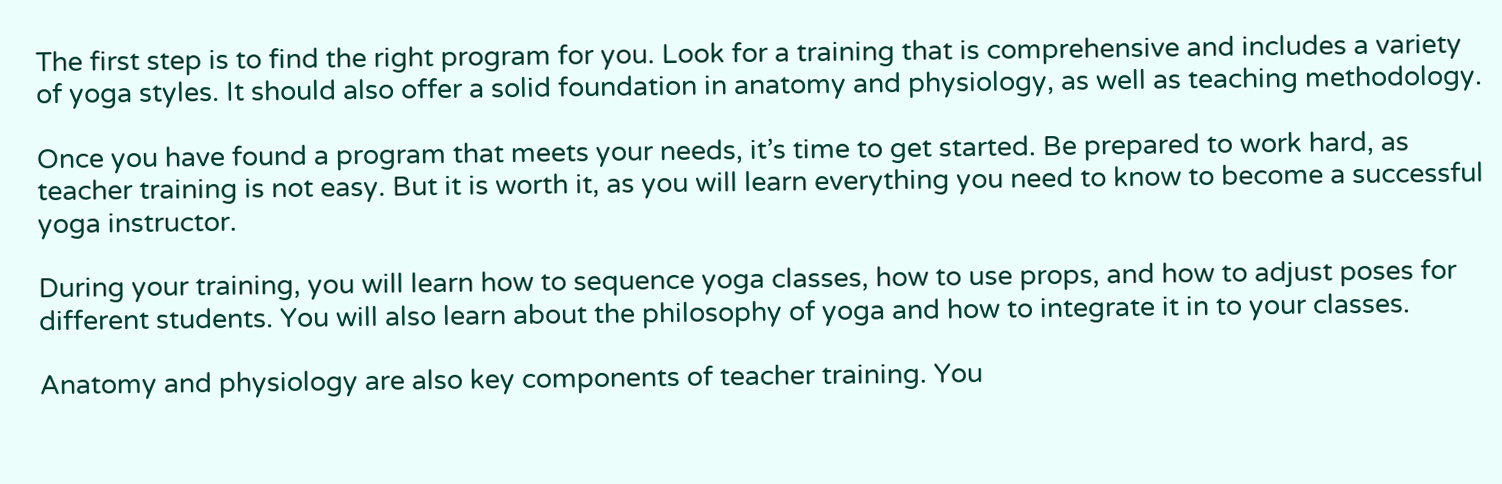The first step is to find the right program for you. Look for a training that is comprehensive and includes a variety of yoga styles. It should also offer a solid foundation in anatomy and physiology, as well as teaching methodology.

Once you have found a program that meets your needs, it’s time to get started. Be prepared to work hard, as teacher training is not easy. But it is worth it, as you will learn everything you need to know to become a successful yoga instructor.

During your training, you will learn how to sequence yoga classes, how to use props, and how to adjust poses for different students. You will also learn about the philosophy of yoga and how to integrate it in to your classes.

Anatomy and physiology are also key components of teacher training. You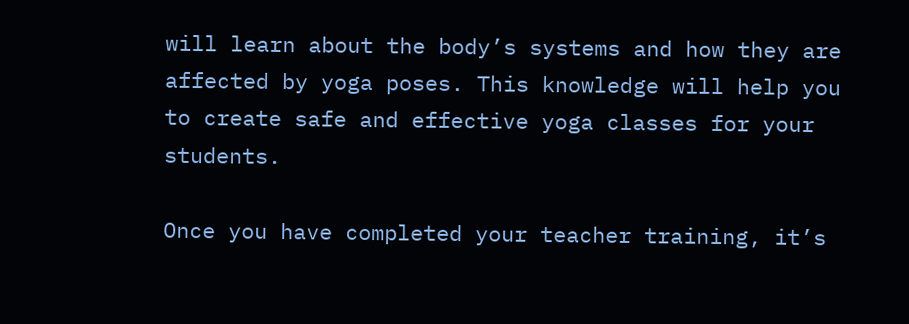will learn about the body’s systems and how they are affected by yoga poses. This knowledge will help you to create safe and effective yoga classes for your students.

Once you have completed your teacher training, it’s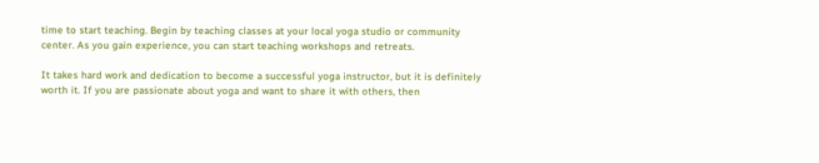time to start teaching. Begin by teaching classes at your local yoga studio or community center. As you gain experience, you can start teaching workshops and retreats.

It takes hard work and dedication to become a successful yoga instructor, but it is definitely worth it. If you are passionate about yoga and want to share it with others, then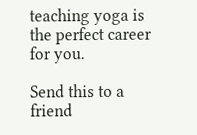teaching yoga is the perfect career for you.

Send this to a friend